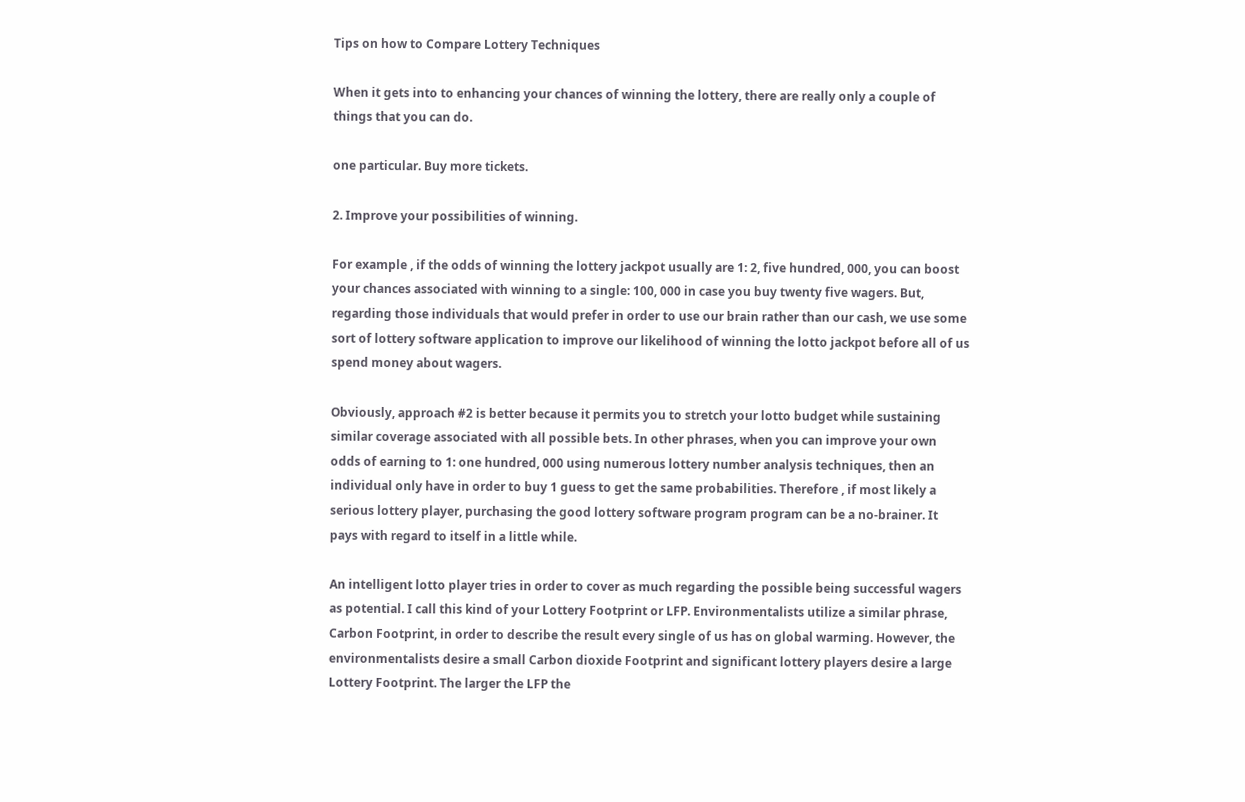Tips on how to Compare Lottery Techniques

When it gets into to enhancing your chances of winning the lottery, there are really only a couple of things that you can do.

one particular. Buy more tickets.

2. Improve your possibilities of winning.

For example , if the odds of winning the lottery jackpot usually are 1: 2, five hundred, 000, you can boost your chances associated with winning to a single: 100, 000 in case you buy twenty five wagers. But, regarding those individuals that would prefer in order to use our brain rather than our cash, we use some sort of lottery software application to improve our likelihood of winning the lotto jackpot before all of us spend money about wagers.

Obviously, approach #2 is better because it permits you to stretch your lotto budget while sustaining similar coverage associated with all possible bets. In other phrases, when you can improve your own odds of earning to 1: one hundred, 000 using numerous lottery number analysis techniques, then an individual only have in order to buy 1 guess to get the same probabilities. Therefore , if most likely a serious lottery player, purchasing the good lottery software program program can be a no-brainer. It pays with regard to itself in a little while.

An intelligent lotto player tries in order to cover as much regarding the possible being successful wagers as potential. I call this kind of your Lottery Footprint or LFP. Environmentalists utilize a similar phrase, Carbon Footprint, in order to describe the result every single of us has on global warming. However, the environmentalists desire a small Carbon dioxide Footprint and significant lottery players desire a large Lottery Footprint. The larger the LFP the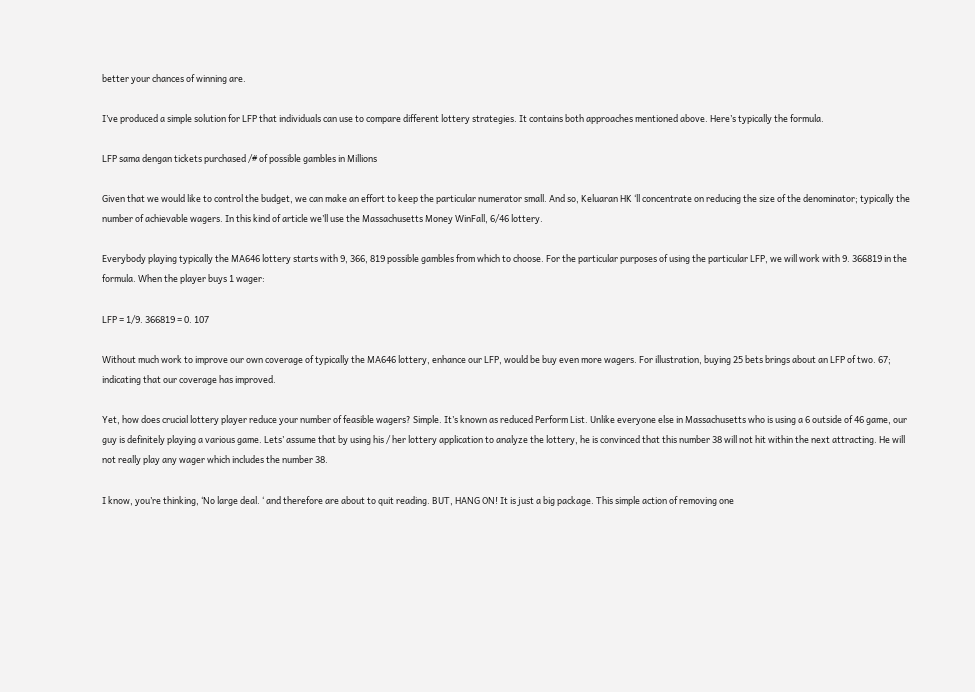better your chances of winning are.

I’ve produced a simple solution for LFP that individuals can use to compare different lottery strategies. It contains both approaches mentioned above. Here’s typically the formula.

LFP sama dengan tickets purchased /# of possible gambles in Millions

Given that we would like to control the budget, we can make an effort to keep the particular numerator small. And so, Keluaran HK ‘ll concentrate on reducing the size of the denominator; typically the number of achievable wagers. In this kind of article we’ll use the Massachusetts Money WinFall, 6/46 lottery.

Everybody playing typically the MA646 lottery starts with 9, 366, 819 possible gambles from which to choose. For the particular purposes of using the particular LFP, we will work with 9. 366819 in the formula. When the player buys 1 wager:

LFP = 1/9. 366819 = 0. 107

Without much work to improve our own coverage of typically the MA646 lottery, enhance our LFP, would be buy even more wagers. For illustration, buying 25 bets brings about an LFP of two. 67; indicating that our coverage has improved.

Yet, how does crucial lottery player reduce your number of feasible wagers? Simple. It’s known as reduced Perform List. Unlike everyone else in Massachusetts who is using a 6 outside of 46 game, our guy is definitely playing a various game. Lets’ assume that by using his / her lottery application to analyze the lottery, he is convinced that this number 38 will not hit within the next attracting. He will not really play any wager which includes the number 38.

I know, you’re thinking, ‘No large deal. ‘ and therefore are about to quit reading. BUT, HANG ON! It is just a big package. This simple action of removing one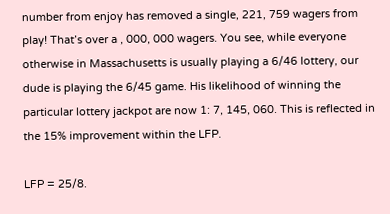number from enjoy has removed a single, 221, 759 wagers from play! That’s over a , 000, 000 wagers. You see, while everyone otherwise in Massachusetts is usually playing a 6/46 lottery, our dude is playing the 6/45 game. His likelihood of winning the particular lottery jackpot are now 1: 7, 145, 060. This is reflected in the 15% improvement within the LFP.

LFP = 25/8.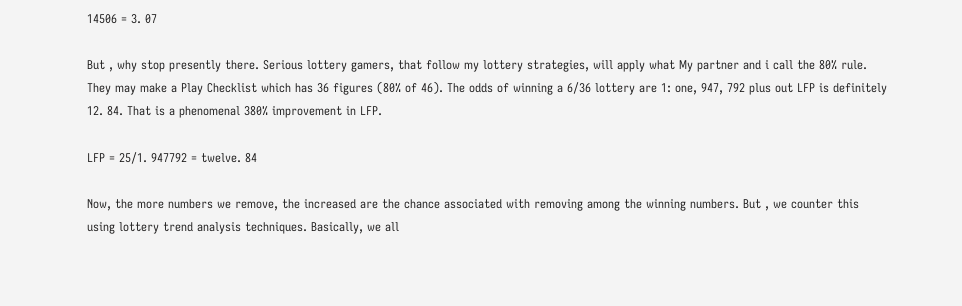14506 = 3. 07

But , why stop presently there. Serious lottery gamers, that follow my lottery strategies, will apply what My partner and i call the 80% rule. They may make a Play Checklist which has 36 figures (80% of 46). The odds of winning a 6/36 lottery are 1: one, 947, 792 plus out LFP is definitely 12. 84. That is a phenomenal 380% improvement in LFP.

LFP = 25/1. 947792 = twelve. 84

Now, the more numbers we remove, the increased are the chance associated with removing among the winning numbers. But , we counter this using lottery trend analysis techniques. Basically, we all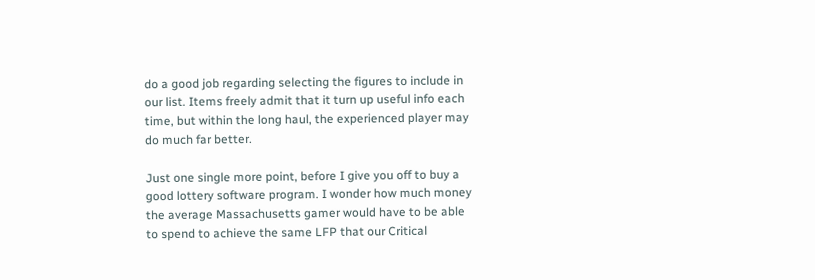do a good job regarding selecting the figures to include in our list. Items freely admit that it turn up useful info each time, but within the long haul, the experienced player may do much far better.

Just one single more point, before I give you off to buy a good lottery software program. I wonder how much money the average Massachusetts gamer would have to be able to spend to achieve the same LFP that our Critical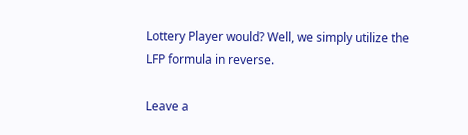Lottery Player would? Well, we simply utilize the LFP formula in reverse.

Leave a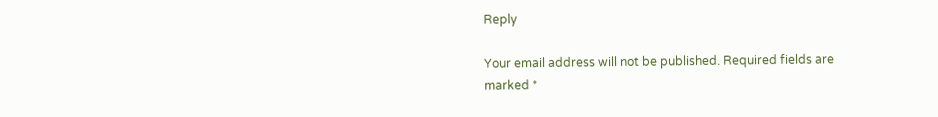Reply

Your email address will not be published. Required fields are marked *